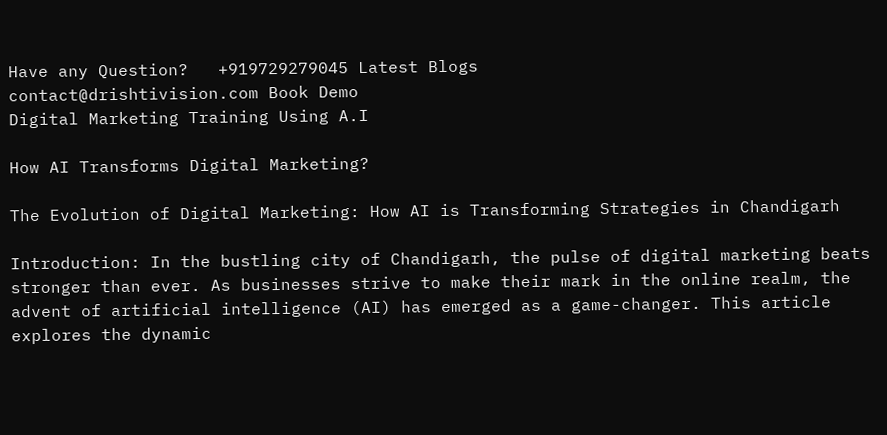Have any Question?   +919729279045 Latest Blogs
contact@drishtivision.com Book Demo
Digital Marketing Training Using A.I

How AI Transforms Digital Marketing?

The Evolution of Digital Marketing: How AI is Transforming Strategies in Chandigarh

Introduction: In the bustling city of Chandigarh, the pulse of digital marketing beats stronger than ever. As businesses strive to make their mark in the online realm, the advent of artificial intelligence (AI) has emerged as a game-changer. This article explores the dynamic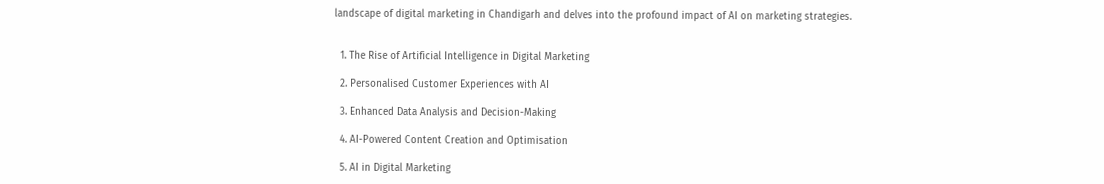landscape of digital marketing in Chandigarh and delves into the profound impact of AI on marketing strategies.


  1. The Rise of Artificial Intelligence in Digital Marketing

  2. Personalised Customer Experiences with AI

  3. Enhanced Data Analysis and Decision-Making

  4. AI-Powered Content Creation and Optimisation

  5. AI in Digital Marketing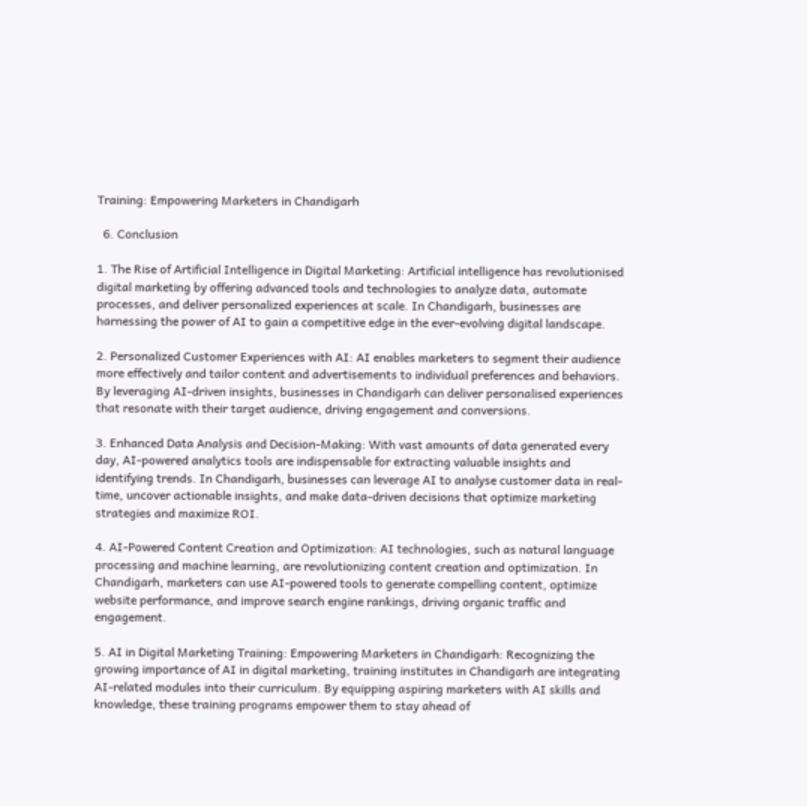Training: Empowering Marketers in Chandigarh

  6. Conclusion

1. The Rise of Artificial Intelligence in Digital Marketing: Artificial intelligence has revolutionised digital marketing by offering advanced tools and technologies to analyze data, automate processes, and deliver personalized experiences at scale. In Chandigarh, businesses are harnessing the power of AI to gain a competitive edge in the ever-evolving digital landscape.

2. Personalized Customer Experiences with AI: AI enables marketers to segment their audience more effectively and tailor content and advertisements to individual preferences and behaviors. By leveraging AI-driven insights, businesses in Chandigarh can deliver personalised experiences that resonate with their target audience, driving engagement and conversions.

3. Enhanced Data Analysis and Decision-Making: With vast amounts of data generated every day, AI-powered analytics tools are indispensable for extracting valuable insights and identifying trends. In Chandigarh, businesses can leverage AI to analyse customer data in real-time, uncover actionable insights, and make data-driven decisions that optimize marketing strategies and maximize ROI.

4. AI-Powered Content Creation and Optimization: AI technologies, such as natural language processing and machine learning, are revolutionizing content creation and optimization. In Chandigarh, marketers can use AI-powered tools to generate compelling content, optimize website performance, and improve search engine rankings, driving organic traffic and engagement.

5. AI in Digital Marketing Training: Empowering Marketers in Chandigarh: Recognizing the growing importance of AI in digital marketing, training institutes in Chandigarh are integrating AI-related modules into their curriculum. By equipping aspiring marketers with AI skills and knowledge, these training programs empower them to stay ahead of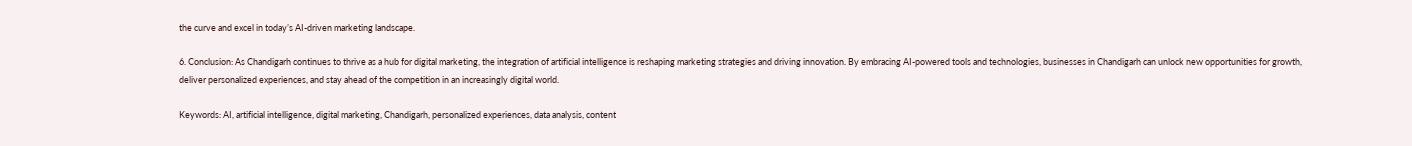the curve and excel in today’s AI-driven marketing landscape.

6. Conclusion: As Chandigarh continues to thrive as a hub for digital marketing, the integration of artificial intelligence is reshaping marketing strategies and driving innovation. By embracing AI-powered tools and technologies, businesses in Chandigarh can unlock new opportunities for growth, deliver personalized experiences, and stay ahead of the competition in an increasingly digital world.

Keywords: AI, artificial intelligence, digital marketing, Chandigarh, personalized experiences, data analysis, content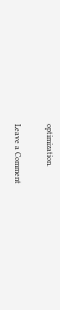optimization.

Leave a Comment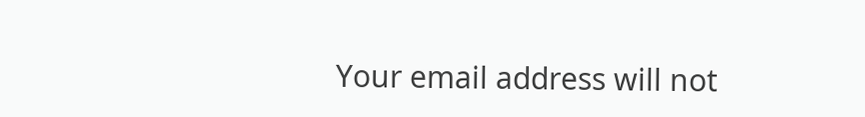Your email address will not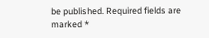be published. Required fields are marked *